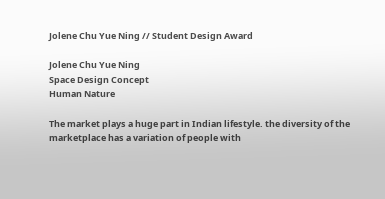Jolene Chu Yue Ning // Student Design Award

Jolene Chu Yue Ning
Space Design Concept
Human Nature

The market plays a huge part in Indian lifestyle. the diversity of the marketplace has a variation of people with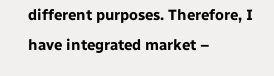different purposes. Therefore, I have integrated market –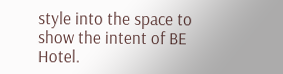style into the space to show the intent of BE Hotel.